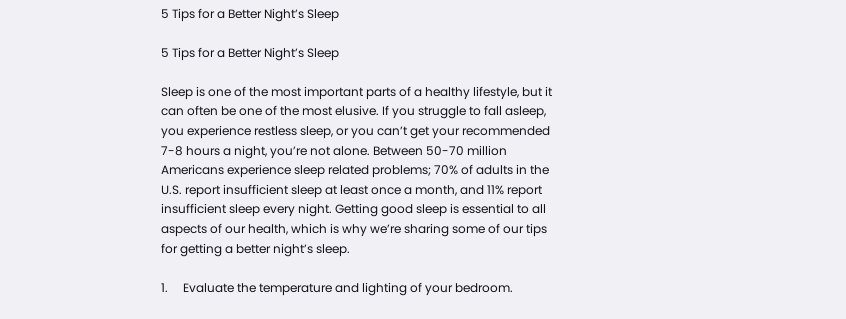5 Tips for a Better Night’s Sleep

5 Tips for a Better Night’s Sleep

Sleep is one of the most important parts of a healthy lifestyle, but it can often be one of the most elusive. If you struggle to fall asleep, you experience restless sleep, or you can’t get your recommended 7-8 hours a night, you’re not alone. Between 50-70 million Americans experience sleep related problems; 70% of adults in the U.S. report insufficient sleep at least once a month, and 11% report insufficient sleep every night. Getting good sleep is essential to all aspects of our health, which is why we’re sharing some of our tips for getting a better night’s sleep.

1.     Evaluate the temperature and lighting of your bedroom.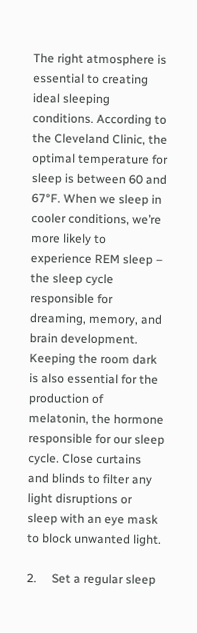The right atmosphere is essential to creating ideal sleeping conditions. According to the Cleveland Clinic, the optimal temperature for sleep is between 60 and 67°F. When we sleep in cooler conditions, we’re more likely to experience REM sleep – the sleep cycle responsible for dreaming, memory, and brain development. Keeping the room dark is also essential for the production of melatonin, the hormone responsible for our sleep cycle. Close curtains and blinds to filter any light disruptions or sleep with an eye mask to block unwanted light.

2.     Set a regular sleep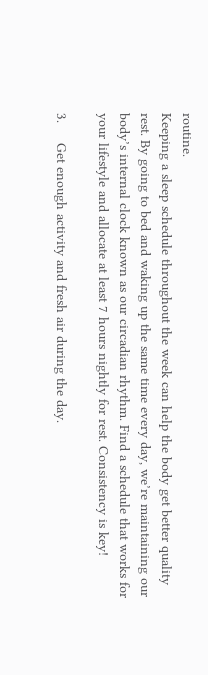routine.
Keeping a sleep schedule throughout the week can help the body get better quality rest. By going to bed and waking up the same time every day, we’re maintaining our body’s internal clock known as our circadian rhythm. Find a schedule that works for your lifestyle and allocate at least 7 hours nightly for rest. Consistency is key!

3.     Get enough activity and fresh air during the day.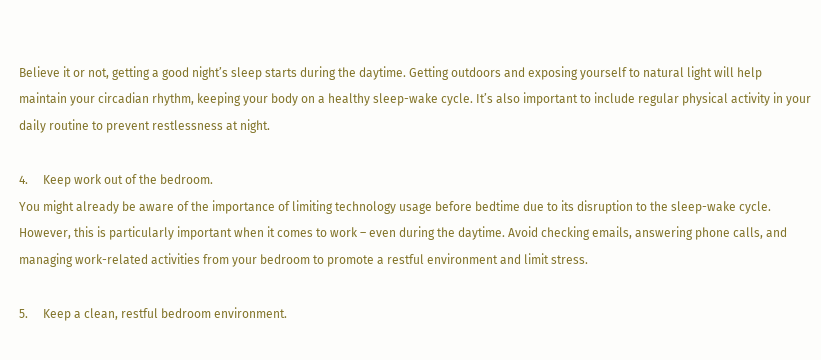Believe it or not, getting a good night’s sleep starts during the daytime. Getting outdoors and exposing yourself to natural light will help maintain your circadian rhythm, keeping your body on a healthy sleep-wake cycle. It’s also important to include regular physical activity in your daily routine to prevent restlessness at night.

4.     Keep work out of the bedroom.
You might already be aware of the importance of limiting technology usage before bedtime due to its disruption to the sleep-wake cycle. However, this is particularly important when it comes to work – even during the daytime. Avoid checking emails, answering phone calls, and managing work-related activities from your bedroom to promote a restful environment and limit stress.

5.     Keep a clean, restful bedroom environment.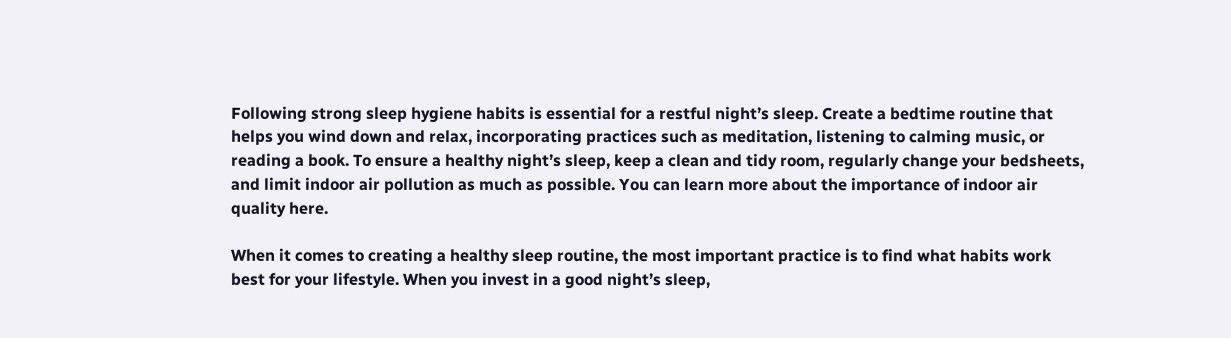Following strong sleep hygiene habits is essential for a restful night’s sleep. Create a bedtime routine that helps you wind down and relax, incorporating practices such as meditation, listening to calming music, or reading a book. To ensure a healthy night’s sleep, keep a clean and tidy room, regularly change your bedsheets, and limit indoor air pollution as much as possible. You can learn more about the importance of indoor air quality here.

When it comes to creating a healthy sleep routine, the most important practice is to find what habits work best for your lifestyle. When you invest in a good night’s sleep,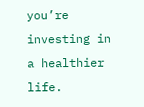you’re investing in a healthier life.